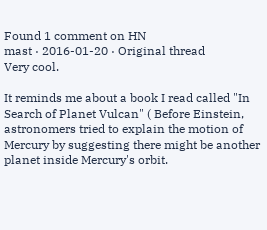Found 1 comment on HN
mast · 2016-01-20 · Original thread
Very cool.

It reminds me about a book I read called "In Search of Planet Vulcan" ( Before Einstein, astronomers tried to explain the motion of Mercury by suggesting there might be another planet inside Mercury's orbit.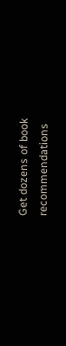Get dozens of book recommendations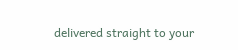delivered straight to your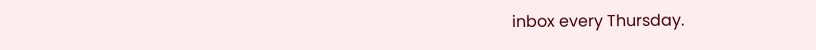inbox every Thursday.